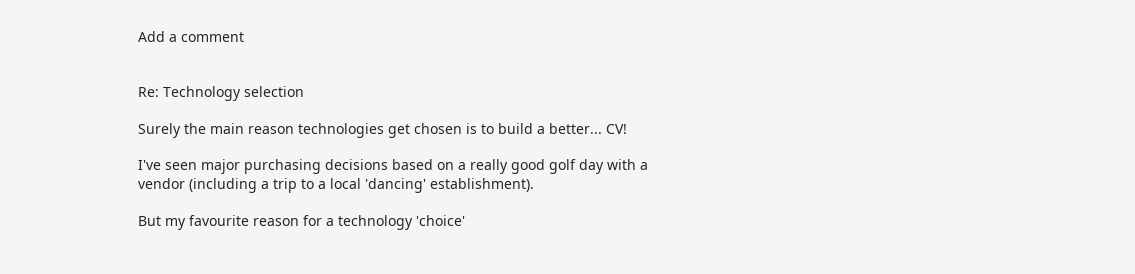Add a comment


Re: Technology selection

Surely the main reason technologies get chosen is to build a better... CV!

I've seen major purchasing decisions based on a really good golf day with a vendor (including a trip to a local 'dancing' establishment).

But my favourite reason for a technology 'choice'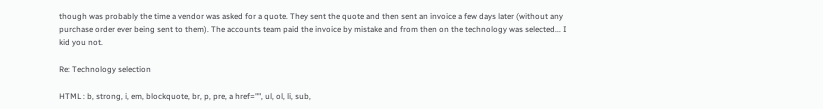though was probably the time a vendor was asked for a quote. They sent the quote and then sent an invoice a few days later (without any purchase order ever being sent to them). The accounts team paid the invoice by mistake and from then on the technology was selected... I kid you not.

Re: Technology selection

HTML : b, strong, i, em, blockquote, br, p, pre, a href="", ul, ol, li, sub,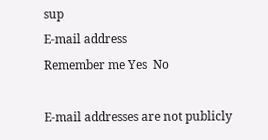sup
E-mail address
Remember me Yes  No

E-mail addresses are not publicly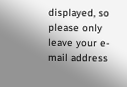displayed, so please only leave your e-mail address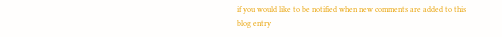if you would like to be notified when new comments are added to this blog entry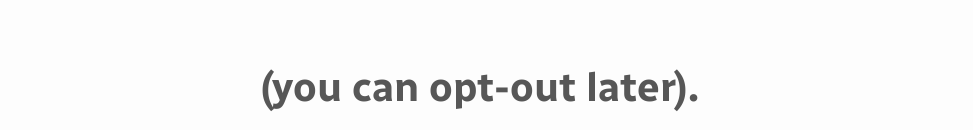(you can opt-out later).